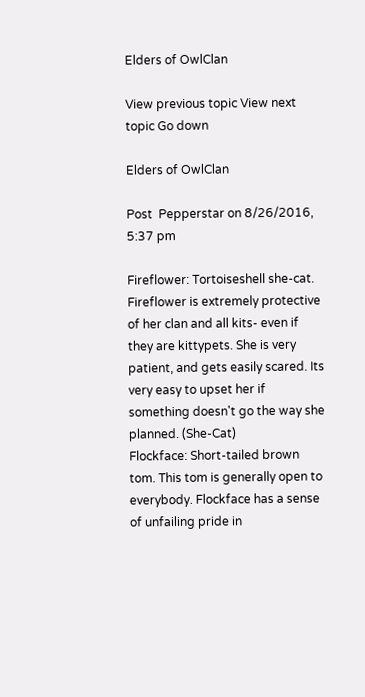Elders of OwlClan

View previous topic View next topic Go down

Elders of OwlClan

Post  Pepperstar on 8/26/2016, 5:37 pm

Fireflower: Tortoiseshell she-cat. Fireflower is extremely protective of her clan and all kits- even if they are kittypets. She is very patient, and gets easily scared. Its very easy to upset her if something doesn't go the way she planned. (She-Cat)
Flockface: Short-tailed brown tom. This tom is generally open to everybody. Flockface has a sense of unfailing pride in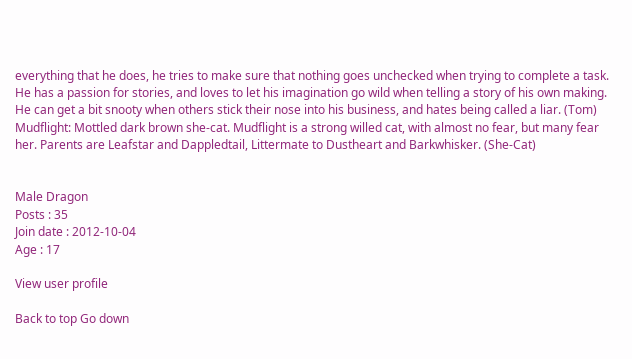everything that he does, he tries to make sure that nothing goes unchecked when trying to complete a task. He has a passion for stories, and loves to let his imagination go wild when telling a story of his own making. He can get a bit snooty when others stick their nose into his business, and hates being called a liar. (Tom)
Mudflight: Mottled dark brown she-cat. Mudflight is a strong willed cat, with almost no fear, but many fear her. Parents are Leafstar and Dappledtail, Littermate to Dustheart and Barkwhisker. (She-Cat)


Male Dragon
Posts : 35
Join date : 2012-10-04
Age : 17

View user profile

Back to top Go down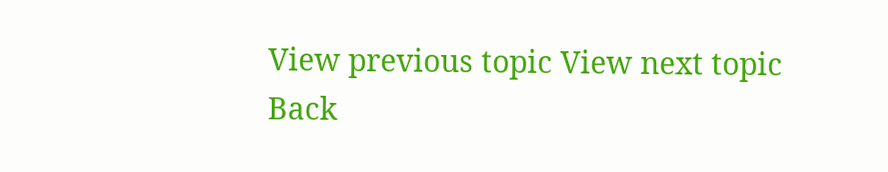View previous topic View next topic Back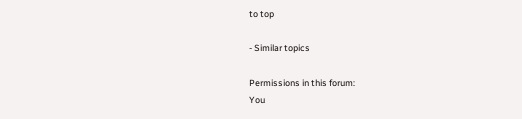to top

- Similar topics

Permissions in this forum:
You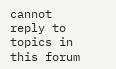cannot reply to topics in this forum